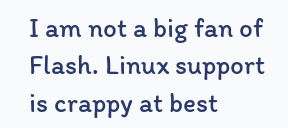I am not a big fan of Flash. Linux support is crappy at best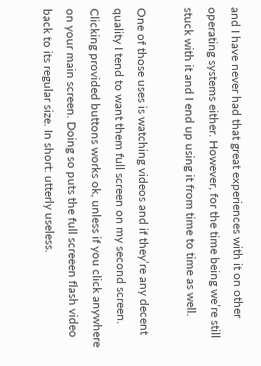and I have never had that great experiences with it on other operating systems either. However, for the time being we’re still stuck with it and I end up using it from time to time as well.

One of those uses is watching videos and if they’re any decent quality I tend to want them full screen on my second screen. Clicking provided buttons works ok, unless if you click anywhere on your main screen. Doing so puts the full screeen flash video back to its regular size. In short: utterly useless.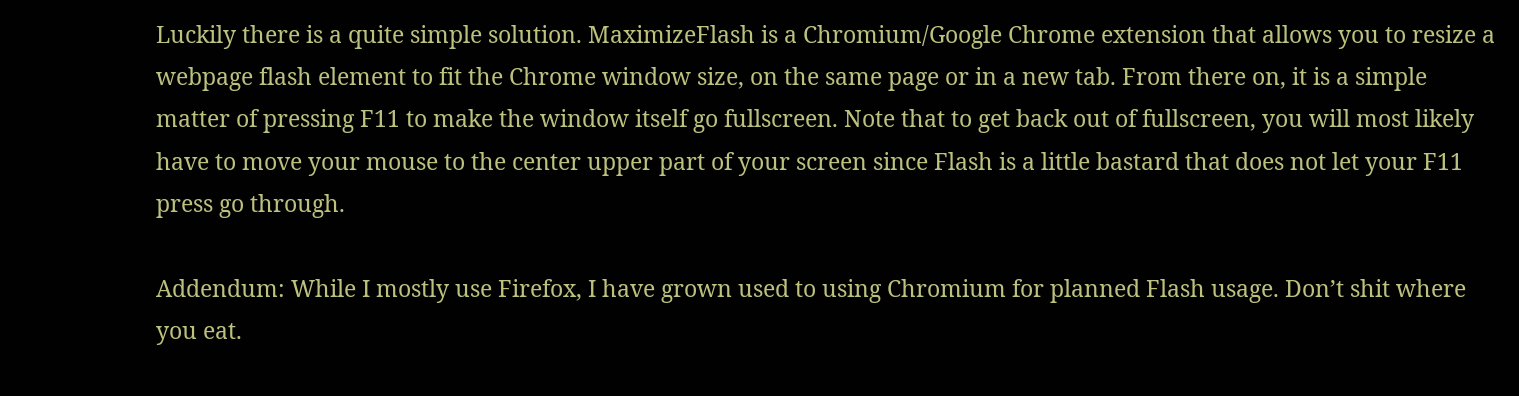Luckily there is a quite simple solution. MaximizeFlash is a Chromium/Google Chrome extension that allows you to resize a webpage flash element to fit the Chrome window size, on the same page or in a new tab. From there on, it is a simple matter of pressing F11 to make the window itself go fullscreen. Note that to get back out of fullscreen, you will most likely have to move your mouse to the center upper part of your screen since Flash is a little bastard that does not let your F11 press go through.

Addendum: While I mostly use Firefox, I have grown used to using Chromium for planned Flash usage. Don’t shit where you eat.